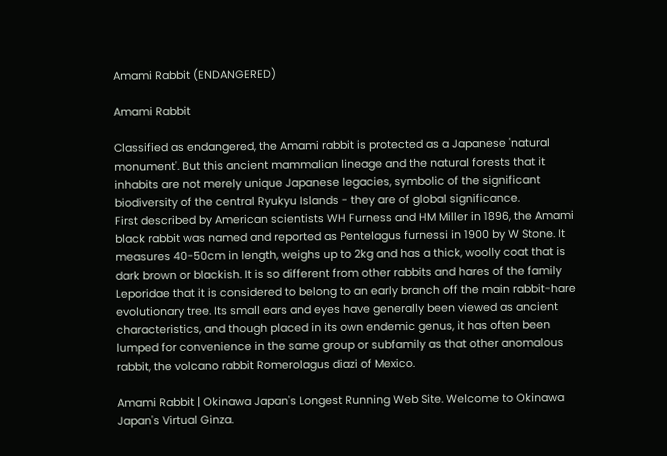Amami Rabbit (ENDANGERED)

Amami Rabbit

Classified as endangered, the Amami rabbit is protected as a Japanese 'natural monument'. But this ancient mammalian lineage and the natural forests that it inhabits are not merely unique Japanese legacies, symbolic of the significant biodiversity of the central Ryukyu Islands - they are of global significance.
First described by American scientists WH Furness and HM Miller in 1896, the Amami black rabbit was named and reported as Pentelagus furnessi in 1900 by W Stone. It measures 40-50cm in length, weighs up to 2kg and has a thick, woolly coat that is dark brown or blackish. It is so different from other rabbits and hares of the family Leporidae that it is considered to belong to an early branch off the main rabbit-hare evolutionary tree. Its small ears and eyes have generally been viewed as ancient characteristics, and though placed in its own endemic genus, it has often been lumped for convenience in the same group or subfamily as that other anomalous rabbit, the volcano rabbit Romerolagus diazi of Mexico.

Amami Rabbit | Okinawa Japan's Longest Running Web Site. Welcome to Okinawa Japan's Virtual Ginza.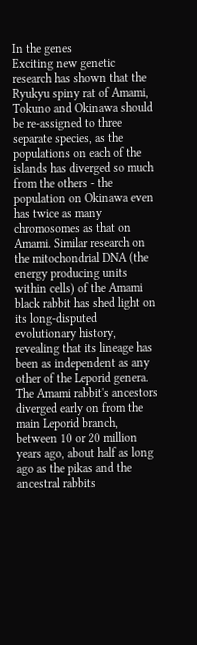In the genes
Exciting new genetic research has shown that the Ryukyu spiny rat of Amami, Tokuno and Okinawa should be re-assigned to three separate species, as the populations on each of the islands has diverged so much from the others - the population on Okinawa even has twice as many chromosomes as that on Amami. Similar research on the mitochondrial DNA (the energy producing units within cells) of the Amami black rabbit has shed light on its long-disputed evolutionary history, revealing that its lineage has been as independent as any other of the Leporid genera. The Amami rabbit's ancestors diverged early on from the main Leporid branch, between 10 or 20 million years ago, about half as long ago as the pikas and the ancestral rabbits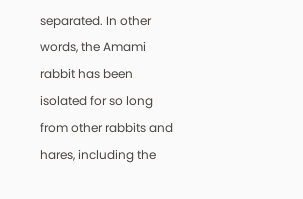separated. In other words, the Amami rabbit has been isolated for so long from other rabbits and hares, including the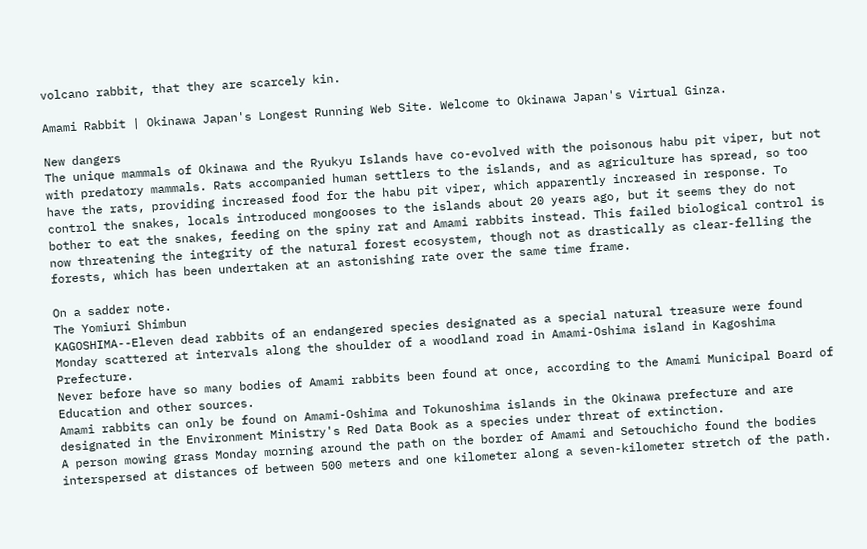volcano rabbit, that they are scarcely kin.

Amami Rabbit | Okinawa Japan's Longest Running Web Site. Welcome to Okinawa Japan's Virtual Ginza.

New dangers
The unique mammals of Okinawa and the Ryukyu Islands have co-evolved with the poisonous habu pit viper, but not with predatory mammals. Rats accompanied human settlers to the islands, and as agriculture has spread, so too have the rats, providing increased food for the habu pit viper, which apparently increased in response. To control the snakes, locals introduced mongooses to the islands about 20 years ago, but it seems they do not bother to eat the snakes, feeding on the spiny rat and Amami rabbits instead. This failed biological control is now threatening the integrity of the natural forest ecosystem, though not as drastically as clear-felling the forests, which has been undertaken at an astonishing rate over the same time frame.

On a sadder note.
The Yomiuri Shimbun
KAGOSHIMA--Eleven dead rabbits of an endangered species designated as a special natural treasure were found Monday scattered at intervals along the shoulder of a woodland road in Amami-Oshima island in Kagoshima Prefecture.
Never before have so many bodies of Amami rabbits been found at once, according to the Amami Municipal Board of Education and other sources.
Amami rabbits can only be found on Amami-Oshima and Tokunoshima islands in the Okinawa prefecture and are designated in the Environment Ministry's Red Data Book as a species under threat of extinction.
A person mowing grass Monday morning around the path on the border of Amami and Setouchicho found the bodies interspersed at distances of between 500 meters and one kilometer along a seven-kilometer stretch of the path.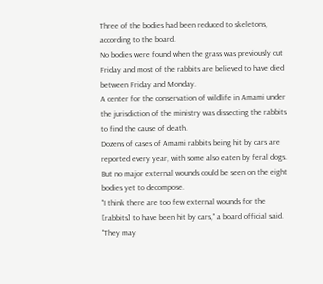Three of the bodies had been reduced to skeletons, according to the board.
No bodies were found when the grass was previously cut Friday and most of the rabbits are believed to have died between Friday and Monday.
A center for the conservation of wildlife in Amami under the jurisdiction of the ministry was dissecting the rabbits to find the cause of death.
Dozens of cases of Amami rabbits being hit by cars are reported every year, with some also eaten by feral dogs. But no major external wounds could be seen on the eight bodies yet to decompose.
"I think there are too few external wounds for the [rabbits] to have been hit by cars," a board official said. "They may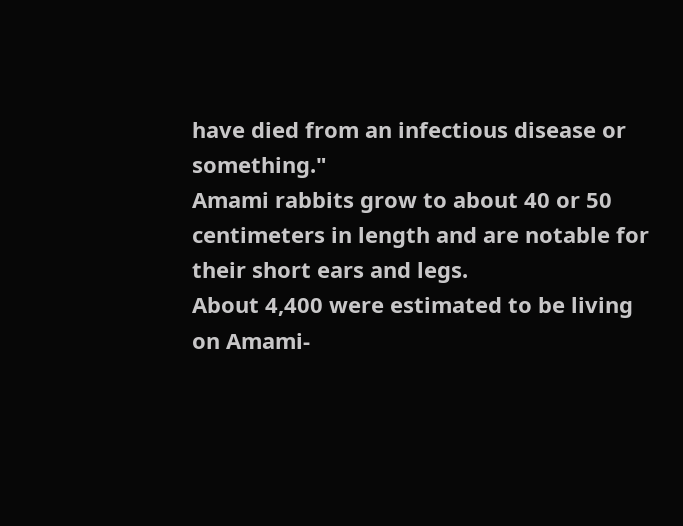have died from an infectious disease or something."
Amami rabbits grow to about 40 or 50 centimeters in length and are notable for their short ears and legs.
About 4,400 were estimated to be living on Amami-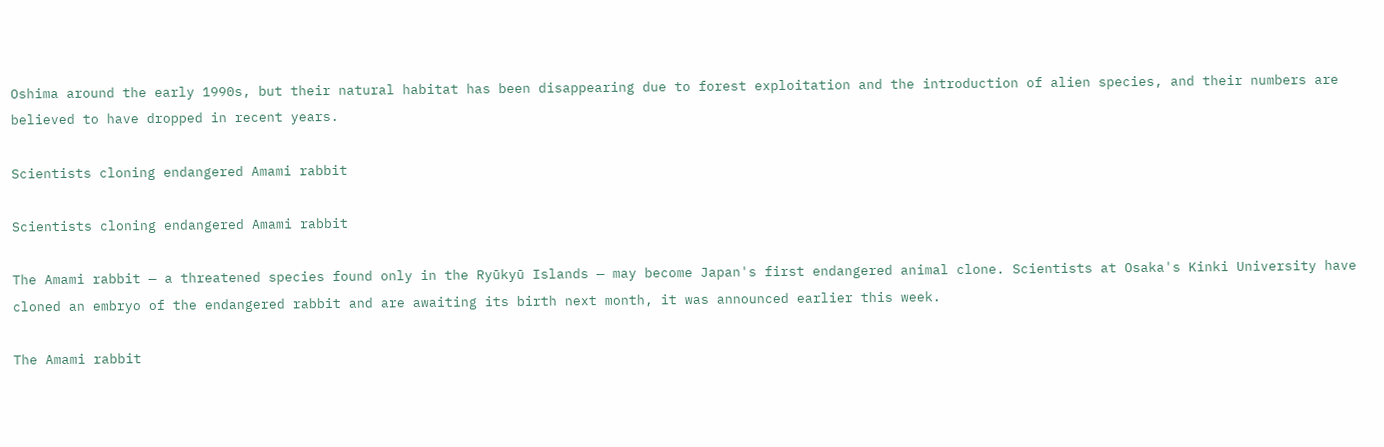Oshima around the early 1990s, but their natural habitat has been disappearing due to forest exploitation and the introduction of alien species, and their numbers are believed to have dropped in recent years.

Scientists cloning endangered Amami rabbit

Scientists cloning endangered Amami rabbit

The Amami rabbit — a threatened species found only in the Ryūkyū Islands — may become Japan's first endangered animal clone. Scientists at Osaka's Kinki University have cloned an embryo of the endangered rabbit and are awaiting its birth next month, it was announced earlier this week.

The Amami rabbit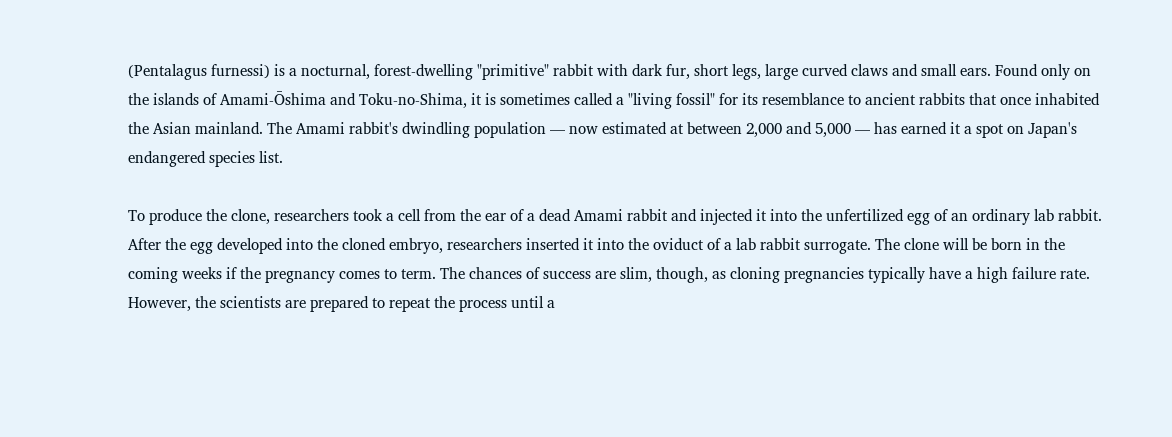(Pentalagus furnessi) is a nocturnal, forest-dwelling "primitive" rabbit with dark fur, short legs, large curved claws and small ears. Found only on the islands of Amami-Ōshima and Toku-no-Shima, it is sometimes called a "living fossil" for its resemblance to ancient rabbits that once inhabited the Asian mainland. The Amami rabbit's dwindling population — now estimated at between 2,000 and 5,000 — has earned it a spot on Japan's endangered species list.

To produce the clone, researchers took a cell from the ear of a dead Amami rabbit and injected it into the unfertilized egg of an ordinary lab rabbit. After the egg developed into the cloned embryo, researchers inserted it into the oviduct of a lab rabbit surrogate. The clone will be born in the coming weeks if the pregnancy comes to term. The chances of success are slim, though, as cloning pregnancies typically have a high failure rate. However, the scientists are prepared to repeat the process until a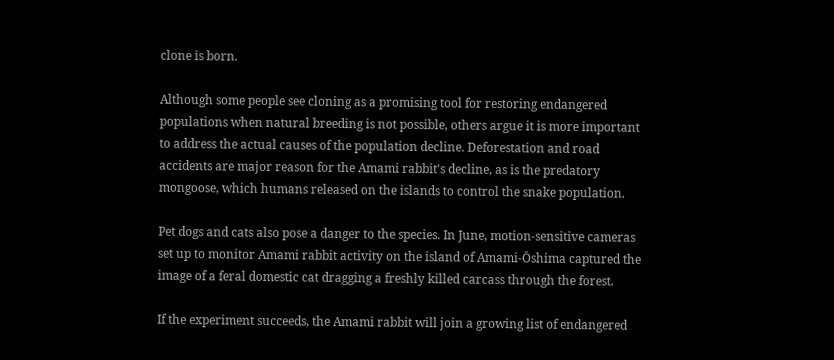clone is born.

Although some people see cloning as a promising tool for restoring endangered populations when natural breeding is not possible, others argue it is more important to address the actual causes of the population decline. Deforestation and road accidents are major reason for the Amami rabbit's decline, as is the predatory mongoose, which humans released on the islands to control the snake population.

Pet dogs and cats also pose a danger to the species. In June, motion-sensitive cameras set up to monitor Amami rabbit activity on the island of Amami-Ōshima captured the image of a feral domestic cat dragging a freshly killed carcass through the forest.

If the experiment succeeds, the Amami rabbit will join a growing list of endangered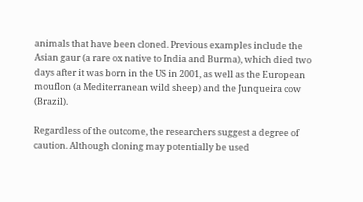animals that have been cloned. Previous examples include the Asian gaur (a rare ox native to India and Burma), which died two days after it was born in the US in 2001, as well as the European mouflon (a Mediterranean wild sheep) and the Junqueira cow (Brazil).

Regardless of the outcome, the researchers suggest a degree of caution. Although cloning may potentially be used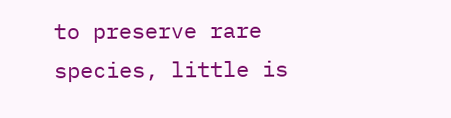to preserve rare species, little is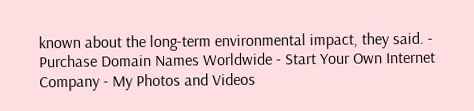known about the long-term environmental impact, they said. - Purchase Domain Names Worldwide - Start Your Own Internet Company - My Photos and Videos